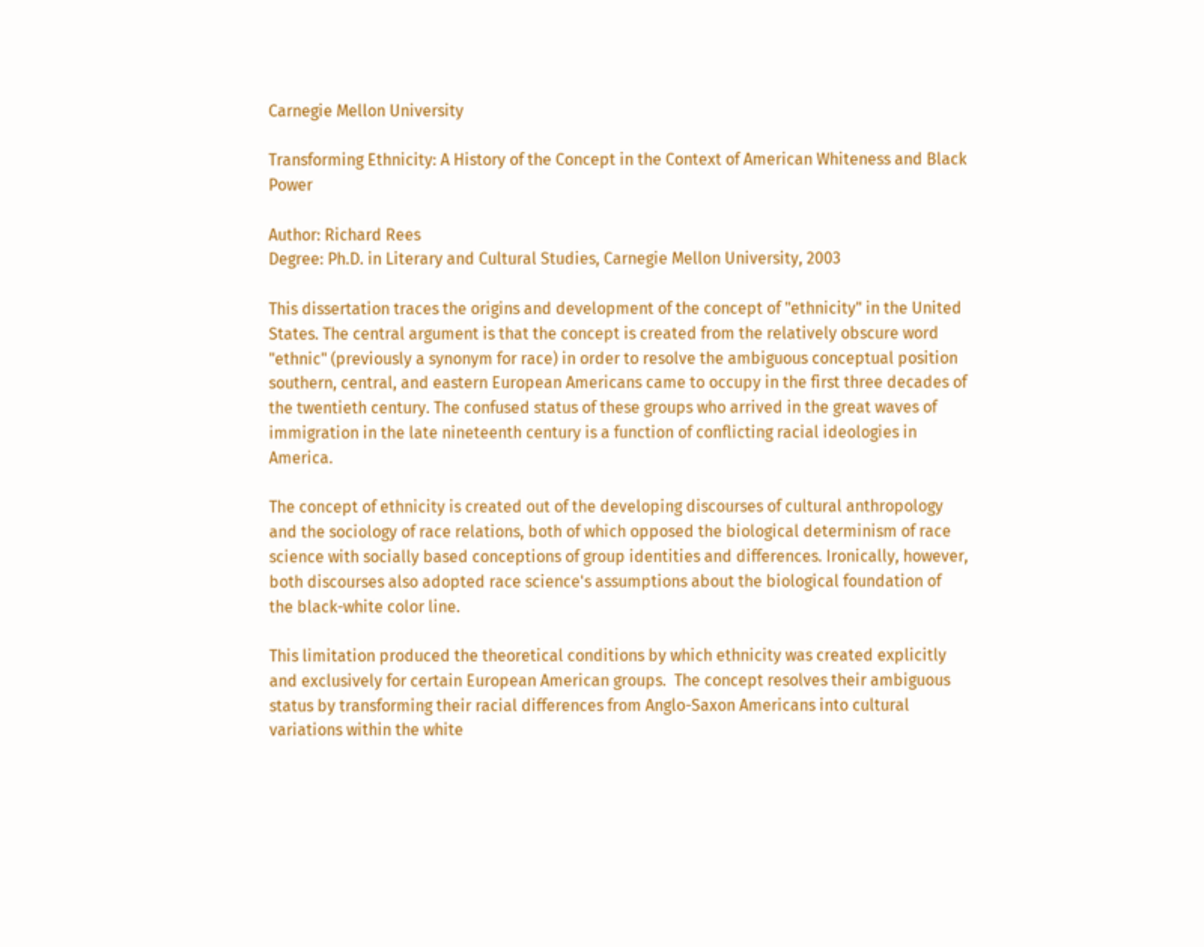Carnegie Mellon University

Transforming Ethnicity: A History of the Concept in the Context of American Whiteness and Black Power

Author: Richard Rees
Degree: Ph.D. in Literary and Cultural Studies, Carnegie Mellon University, 2003

This dissertation traces the origins and development of the concept of "ethnicity" in the United States. The central argument is that the concept is created from the relatively obscure word "ethnic" (previously a synonym for race) in order to resolve the ambiguous conceptual position southern, central, and eastern European Americans came to occupy in the first three decades of the twentieth century. The confused status of these groups who arrived in the great waves of immigration in the late nineteenth century is a function of conflicting racial ideologies in America.

The concept of ethnicity is created out of the developing discourses of cultural anthropology and the sociology of race relations, both of which opposed the biological determinism of race science with socially based conceptions of group identities and differences. Ironically, however, both discourses also adopted race science's assumptions about the biological foundation of the black-white color line.

This limitation produced the theoretical conditions by which ethnicity was created explicitly and exclusively for certain European American groups.  The concept resolves their ambiguous status by transforming their racial differences from Anglo-Saxon Americans into cultural variations within the white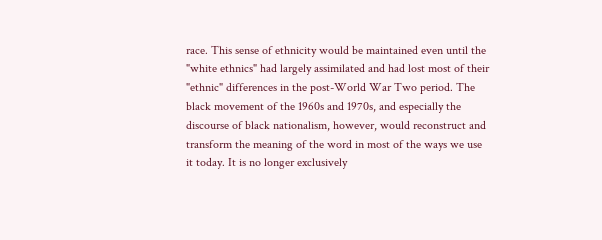race. This sense of ethnicity would be maintained even until the "white ethnics" had largely assimilated and had lost most of their "ethnic" differences in the post-World War Two period. The black movement of the 1960s and 1970s, and especially the discourse of black nationalism, however, would reconstruct and transform the meaning of the word in most of the ways we use it today. It is no longer exclusively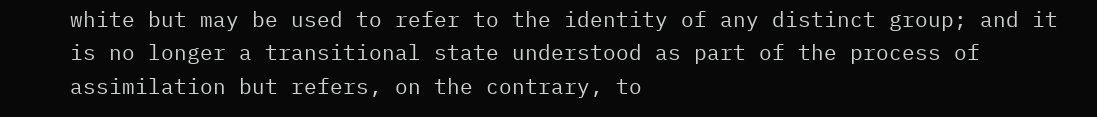white but may be used to refer to the identity of any distinct group; and it is no longer a transitional state understood as part of the process of assimilation but refers, on the contrary, to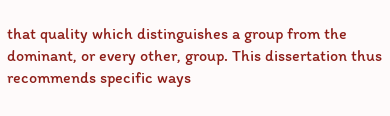that quality which distinguishes a group from the dominant, or every other, group. This dissertation thus recommends specific ways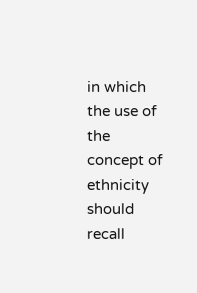in which the use of the concept of ethnicity should recall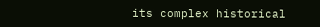its complex historical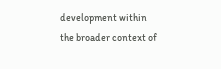development within the broader context of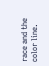race and the color line.